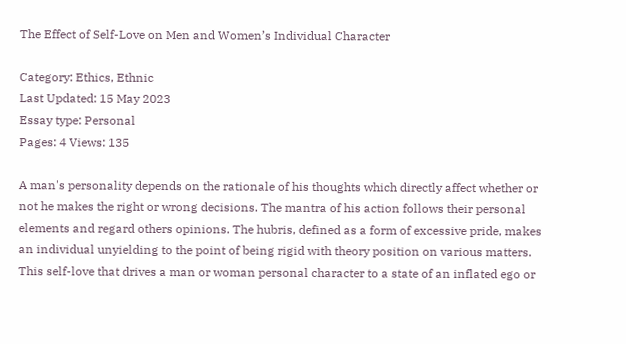The Effect of Self-Love on Men and Women’s Individual Character

Category: Ethics, Ethnic
Last Updated: 15 May 2023
Essay type: Personal
Pages: 4 Views: 135

A man's personality depends on the rationale of his thoughts which directly affect whether or not he makes the right or wrong decisions. The mantra of his action follows their personal elements and regard others opinions. The hubris, defined as a form of excessive pride, makes an individual unyielding to the point of being rigid with theory position on various matters. This self-love that drives a man or woman personal character to a state of an inflated ego or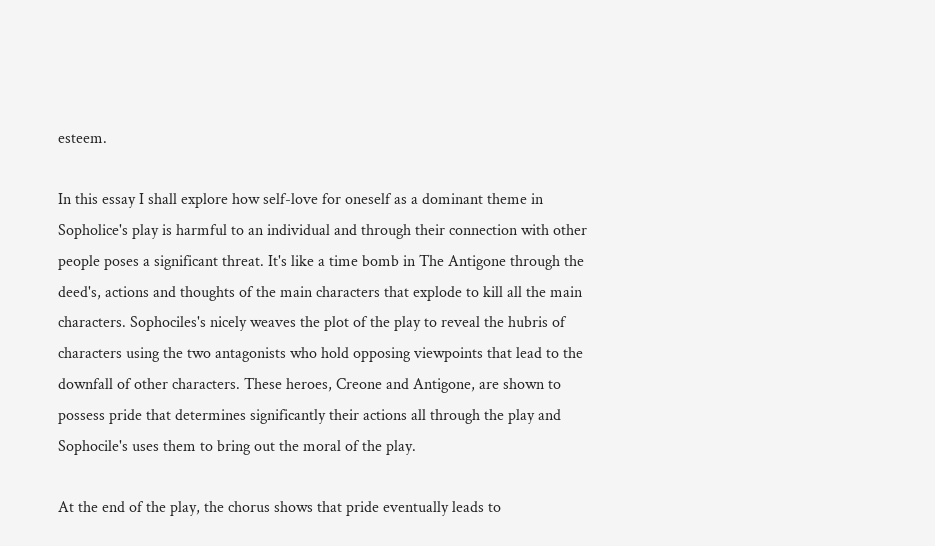esteem.

In this essay I shall explore how self-love for oneself as a dominant theme in Sopholice's play is harmful to an individual and through their connection with other people poses a significant threat. It's like a time bomb in The Antigone through the deed's, actions and thoughts of the main characters that explode to kill all the main characters. Sophociles's nicely weaves the plot of the play to reveal the hubris of characters using the two antagonists who hold opposing viewpoints that lead to the downfall of other characters. These heroes, Creone and Antigone, are shown to possess pride that determines significantly their actions all through the play and Sophocile's uses them to bring out the moral of the play.

At the end of the play, the chorus shows that pride eventually leads to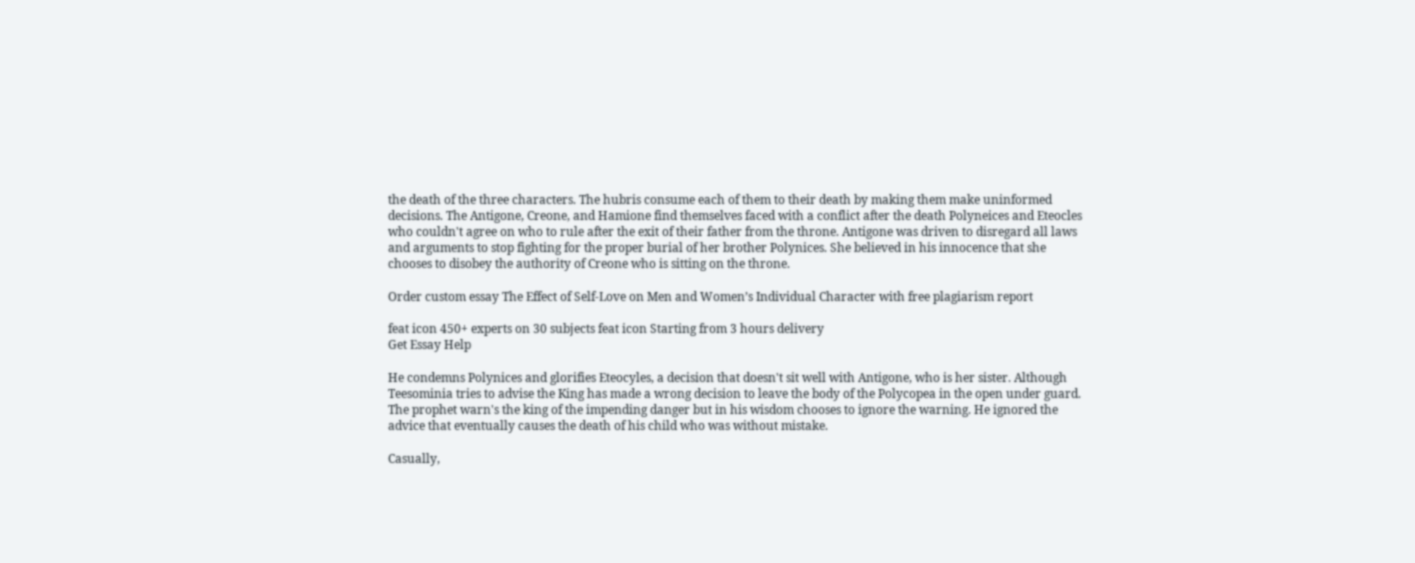the death of the three characters. The hubris consume each of them to their death by making them make uninformed decisions. The Antigone, Creone, and Hamione find themselves faced with a conflict after the death Polyneices and Eteocles who couldn't agree on who to rule after the exit of their father from the throne. Antigone was driven to disregard all laws and arguments to stop fighting for the proper burial of her brother Polynices. She believed in his innocence that she chooses to disobey the authority of Creone who is sitting on the throne.

Order custom essay The Effect of Self-Love on Men and Women’s Individual Character with free plagiarism report

feat icon 450+ experts on 30 subjects feat icon Starting from 3 hours delivery
Get Essay Help

He condemns Polynices and glorifies Eteocyles, a decision that doesn't sit well with Antigone, who is her sister. Although Teesominia tries to advise the King has made a wrong decision to leave the body of the Polycopea in the open under guard. The prophet warn's the king of the impending danger but in his wisdom chooses to ignore the warning. He ignored the advice that eventually causes the death of his child who was without mistake.

Casually,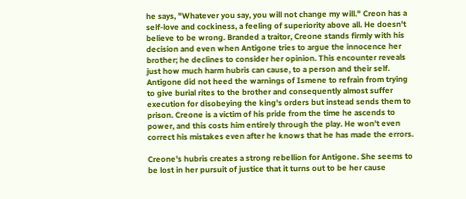he says, "Whatever you say, you will not change my will." Creon has a self-love and cockiness, a feeling of superiority above all. He doesn't believe to be wrong. Branded a traitor, Creone stands firmly with his decision and even when Antigone tries to argue the innocence her brother; he declines to consider her opinion. This encounter reveals just how much harm hubris can cause, to a person and their self. Antigone did not heed the warnings of Ismene to refrain from trying to give burial rites to the brother and consequently almost suffer execution for disobeying the king's orders but instead sends them to prison. Creone is a victim of his pride from the time he ascends to power, and this costs him entirely through the play. He won't even correct his mistakes even after he knows that he has made the errors.

Creone's hubris creates a strong rebellion for Antigone. She seems to be lost in her pursuit of justice that it turns out to be her cause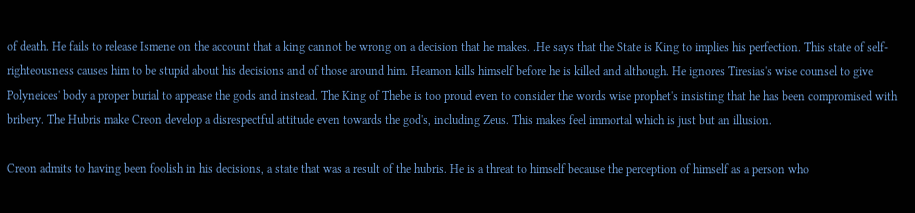of death. He fails to release Ismene on the account that a king cannot be wrong on a decision that he makes. .He says that the State is King to implies his perfection. This state of self- righteousness causes him to be stupid about his decisions and of those around him. Heamon kills himself before he is killed and although. He ignores Tiresias's wise counsel to give Polyneices' body a proper burial to appease the gods and instead. The King of Thebe is too proud even to consider the words wise prophet's insisting that he has been compromised with bribery. The Hubris make Creon develop a disrespectful attitude even towards the god's, including Zeus. This makes feel immortal which is just but an illusion.

Creon admits to having been foolish in his decisions, a state that was a result of the hubris. He is a threat to himself because the perception of himself as a person who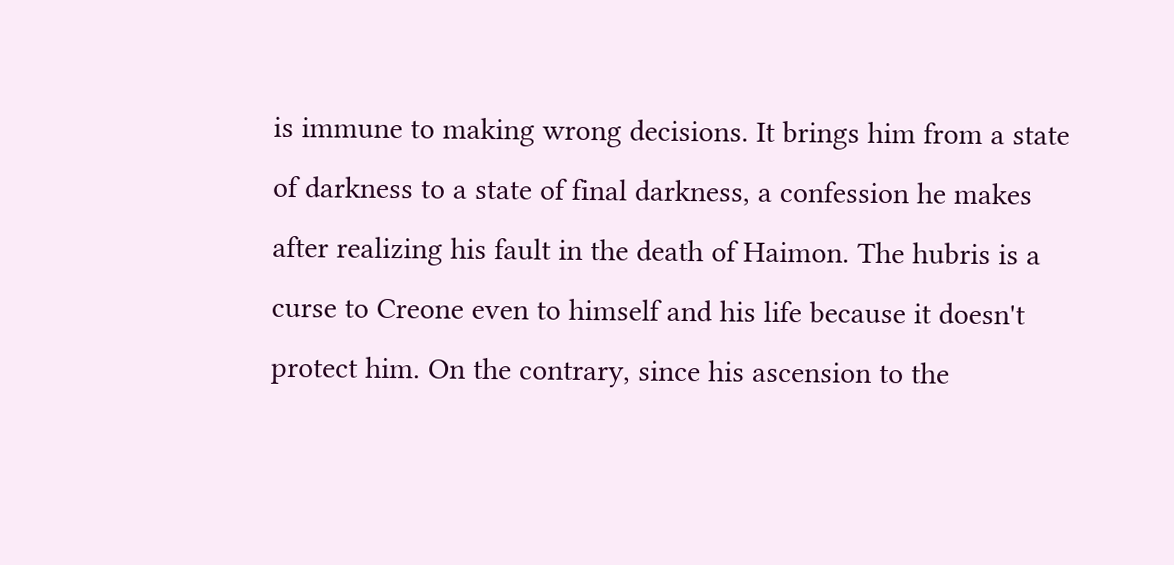is immune to making wrong decisions. It brings him from a state of darkness to a state of final darkness, a confession he makes after realizing his fault in the death of Haimon. The hubris is a curse to Creone even to himself and his life because it doesn't protect him. On the contrary, since his ascension to the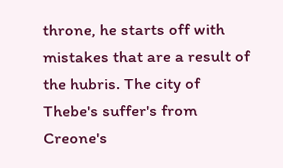throne, he starts off with mistakes that are a result of the hubris. The city of Thebe's suffer's from Creone's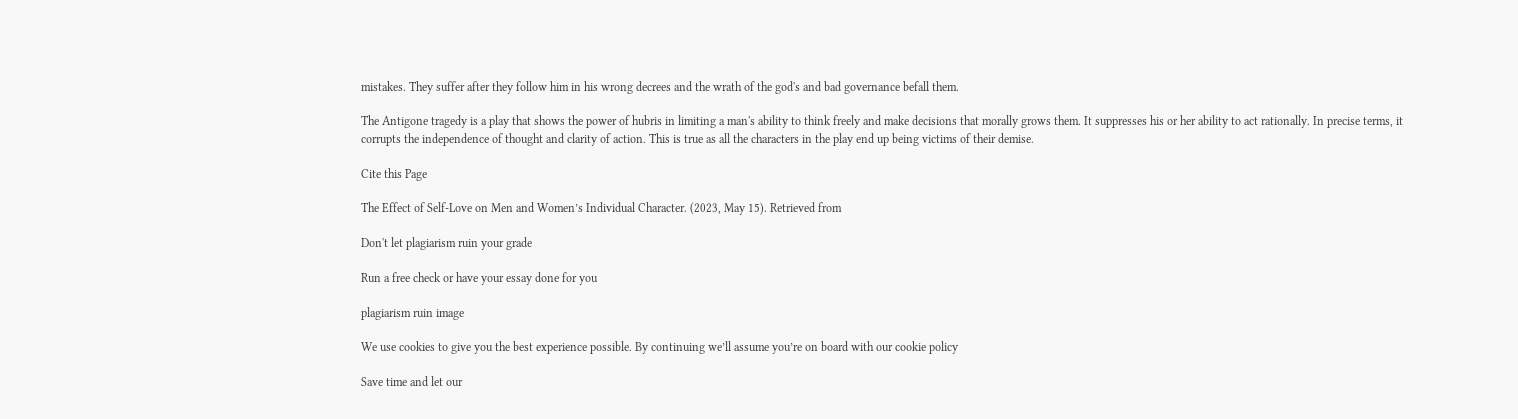mistakes. They suffer after they follow him in his wrong decrees and the wrath of the god's and bad governance befall them.

The Antigone tragedy is a play that shows the power of hubris in limiting a man's ability to think freely and make decisions that morally grows them. It suppresses his or her ability to act rationally. In precise terms, it corrupts the independence of thought and clarity of action. This is true as all the characters in the play end up being victims of their demise.

Cite this Page

The Effect of Self-Love on Men and Women’s Individual Character. (2023, May 15). Retrieved from

Don't let plagiarism ruin your grade

Run a free check or have your essay done for you

plagiarism ruin image

We use cookies to give you the best experience possible. By continuing we’ll assume you’re on board with our cookie policy

Save time and let our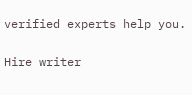verified experts help you.

Hire writer